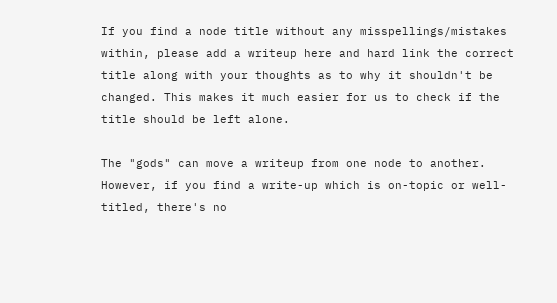If you find a node title without any misspellings/mistakes within, please add a writeup here and hard link the correct title along with your thoughts as to why it shouldn't be changed. This makes it much easier for us to check if the title should be left alone.

The "gods" can move a writeup from one node to another. However, if you find a write-up which is on-topic or well-titled, there's no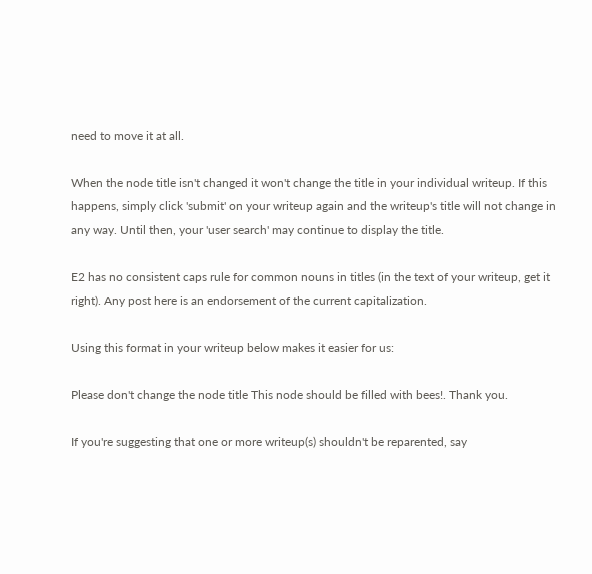need to move it at all.

When the node title isn't changed it won't change the title in your individual writeup. If this happens, simply click 'submit' on your writeup again and the writeup's title will not change in any way. Until then, your 'user search' may continue to display the title.

E2 has no consistent caps rule for common nouns in titles (in the text of your writeup, get it right). Any post here is an endorsement of the current capitalization.

Using this format in your writeup below makes it easier for us:

Please don't change the node title This node should be filled with bees!. Thank you.

If you're suggesting that one or more writeup(s) shouldn't be reparented, say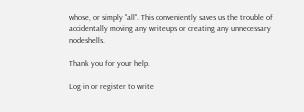whose, or simply "all". This conveniently saves us the trouble of accidentally moving any writeups or creating any unnecessary nodeshells.

Thank you for your help.

Log in or register to write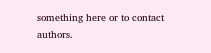something here or to contact authors.